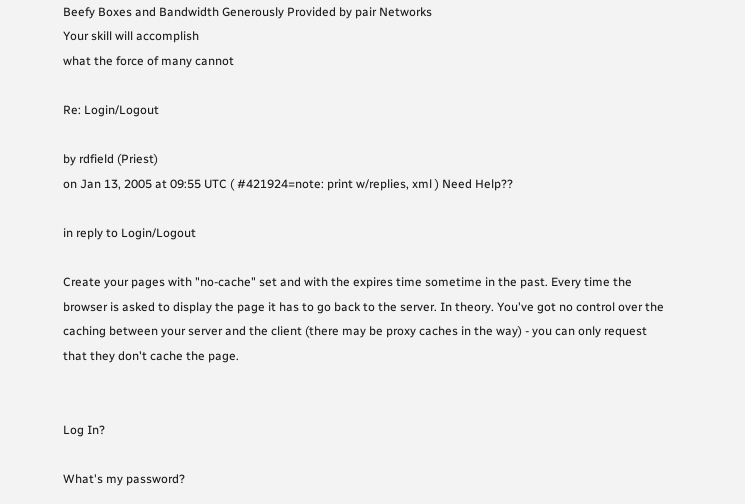Beefy Boxes and Bandwidth Generously Provided by pair Networks
Your skill will accomplish
what the force of many cannot

Re: Login/Logout

by rdfield (Priest)
on Jan 13, 2005 at 09:55 UTC ( #421924=note: print w/replies, xml ) Need Help??

in reply to Login/Logout

Create your pages with "no-cache" set and with the expires time sometime in the past. Every time the browser is asked to display the page it has to go back to the server. In theory. You've got no control over the caching between your server and the client (there may be proxy caches in the way) - you can only request that they don't cache the page.


Log In?

What's my password?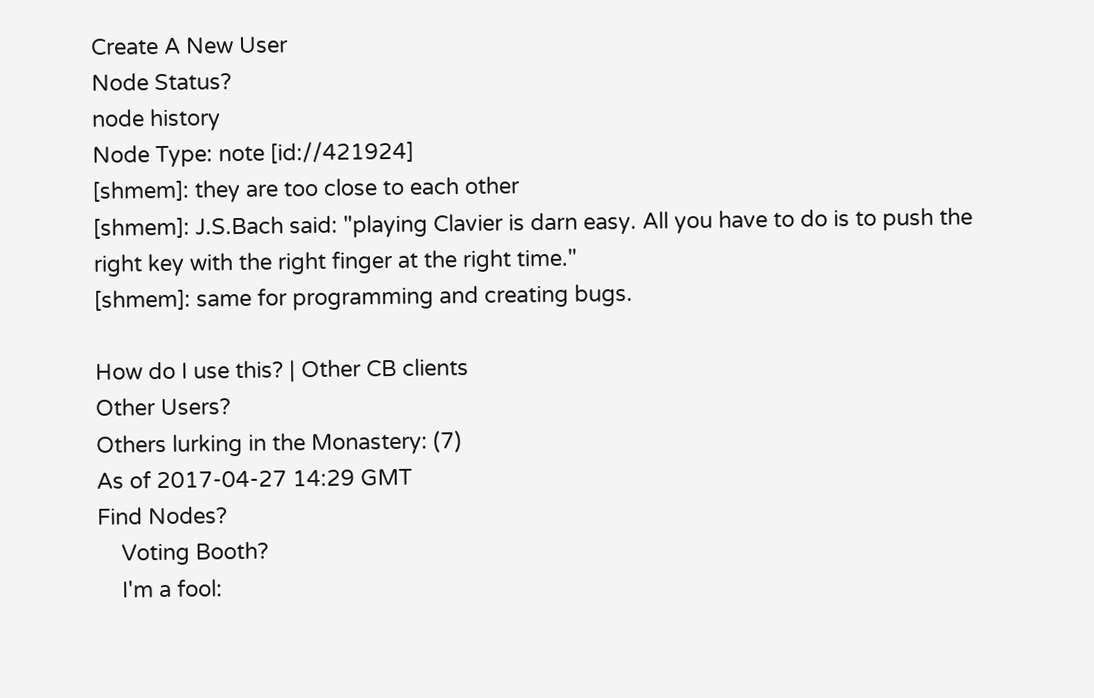Create A New User
Node Status?
node history
Node Type: note [id://421924]
[shmem]: they are too close to each other
[shmem]: J.S.Bach said: "playing Clavier is darn easy. All you have to do is to push the right key with the right finger at the right time."
[shmem]: same for programming and creating bugs.

How do I use this? | Other CB clients
Other Users?
Others lurking in the Monastery: (7)
As of 2017-04-27 14:29 GMT
Find Nodes?
    Voting Booth?
    I'm a fool: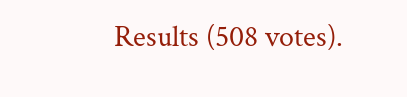Results (508 votes).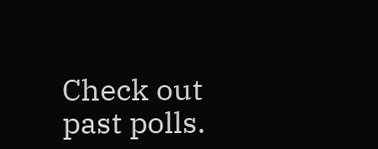Check out past polls.